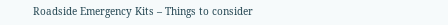Roadside Emergency Kits – Things to consider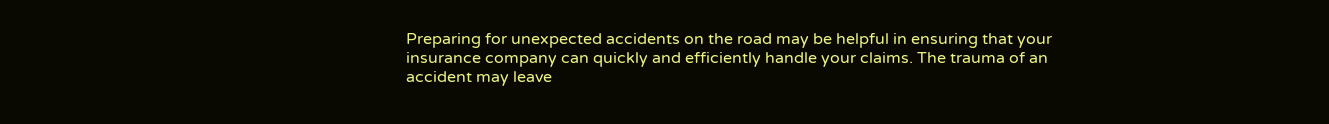Preparing for unexpected accidents on the road may be helpful in ensuring that your insurance company can quickly and efficiently handle your claims. The trauma of an accident may leave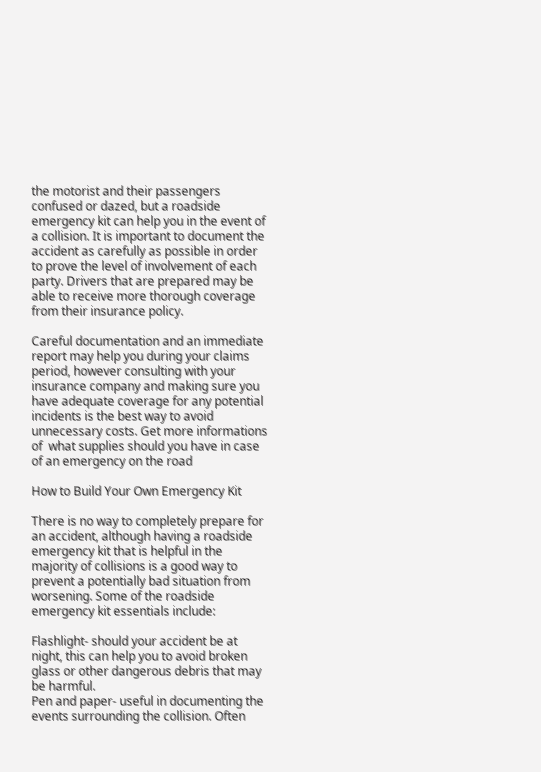the motorist and their passengers confused or dazed, but a roadside emergency kit can help you in the event of a collision. It is important to document the accident as carefully as possible in order to prove the level of involvement of each party. Drivers that are prepared may be able to receive more thorough coverage from their insurance policy.

Careful documentation and an immediate report may help you during your claims period, however consulting with your insurance company and making sure you have adequate coverage for any potential incidents is the best way to avoid unnecessary costs. Get more informations of  what supplies should you have in case of an emergency on the road

How to Build Your Own Emergency Kit

There is no way to completely prepare for an accident, although having a roadside emergency kit that is helpful in the majority of collisions is a good way to prevent a potentially bad situation from worsening. Some of the roadside emergency kit essentials include:

Flashlight- should your accident be at night, this can help you to avoid broken glass or other dangerous debris that may be harmful.
Pen and paper- useful in documenting the events surrounding the collision. Often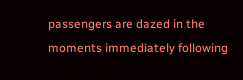passengers are dazed in the moments immediately following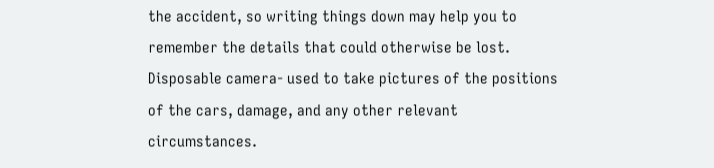the accident, so writing things down may help you to remember the details that could otherwise be lost.
Disposable camera- used to take pictures of the positions of the cars, damage, and any other relevant circumstances.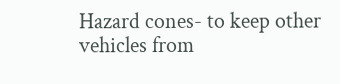Hazard cones- to keep other vehicles from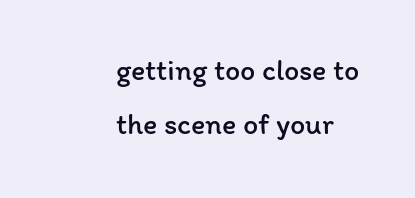getting too close to the scene of your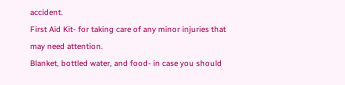accident.
First Aid Kit- for taking care of any minor injuries that may need attention.
Blanket, bottled water, and food- in case you should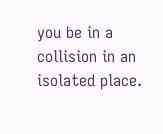you be in a collision in an isolated place.